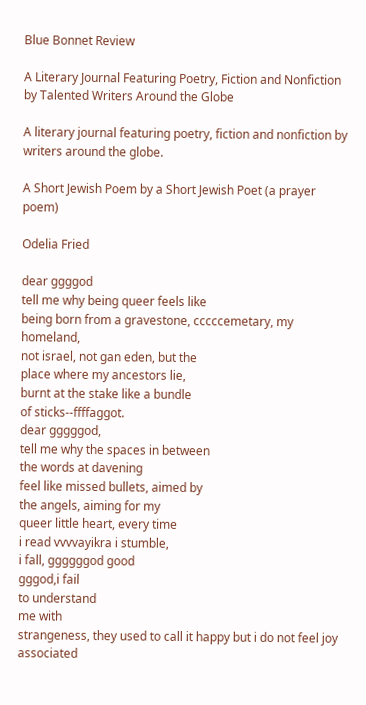Blue Bonnet Review

A Literary Journal Featuring Poetry, Fiction and Nonfiction by Talented Writers Around the Globe

A literary journal featuring poetry, fiction and nonfiction by writers around the globe.

A Short Jewish Poem by a Short Jewish Poet (a prayer poem)

Odelia Fried

dear ggggod
tell me why being queer feels like
being born from a gravestone, cccccemetary, my homeland,
not israel, not gan eden, but the
place where my ancestors lie,
burnt at the stake like a bundle
of sticks--ffffaggot.
dear gggggod,
tell me why the spaces in between
the words at davening
feel like missed bullets, aimed by
the angels, aiming for my
queer little heart, every time
i read vvvvayikra i stumble,
i fall, ggggggod good
gggod,i fail
to understand
me with
strangeness, they used to call it happy but i do not feel joy associated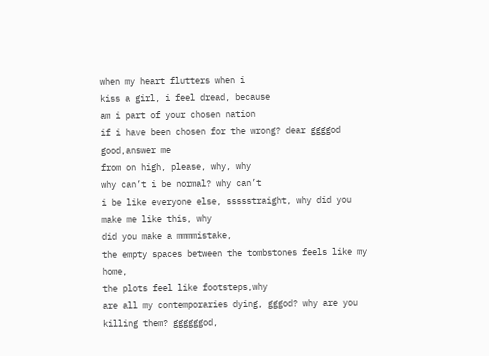when my heart flutters when i
kiss a girl, i feel dread, because
am i part of your chosen nation
if i have been chosen for the wrong? dear ggggod good,answer me
from on high, please, why, why
why can’t i be normal? why can’t
i be like everyone else, ssssstraight, why did you make me like this, why
did you make a mmmmistake,
the empty spaces between the tombstones feels like my home,
the plots feel like footsteps,why
are all my contemporaries dying, gggod? why are you killing them? ggggggod,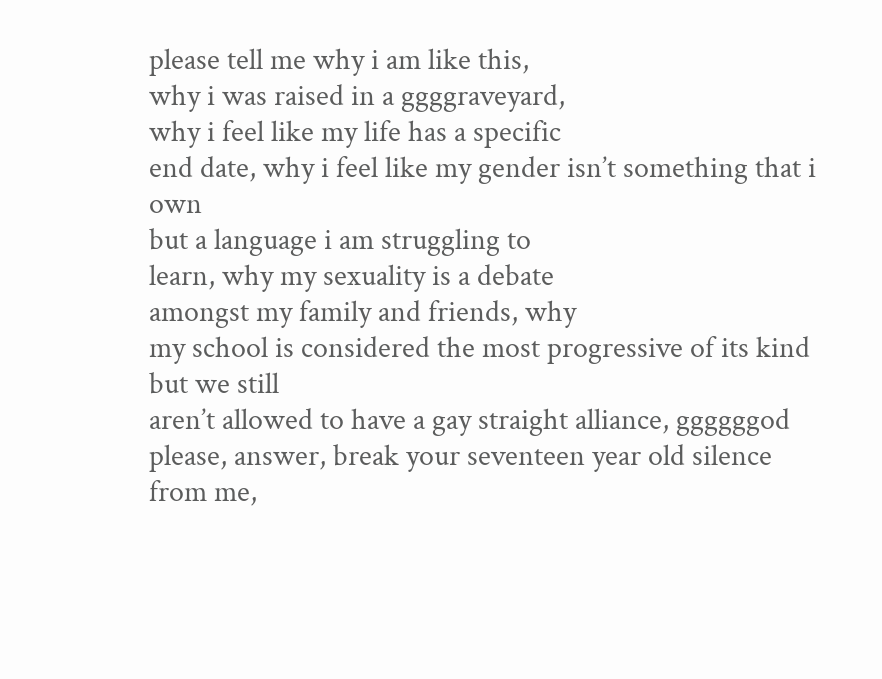please tell me why i am like this,
why i was raised in a ggggraveyard,
why i feel like my life has a specific
end date, why i feel like my gender isn’t something that i own
but a language i am struggling to
learn, why my sexuality is a debate
amongst my family and friends, why
my school is considered the most progressive of its kind but we still
aren’t allowed to have a gay straight alliance, ggggggod please, answer, break your seventeen year old silence from me,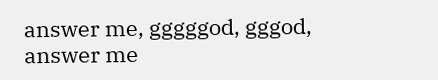answer me, gggggod, gggod,
answer me